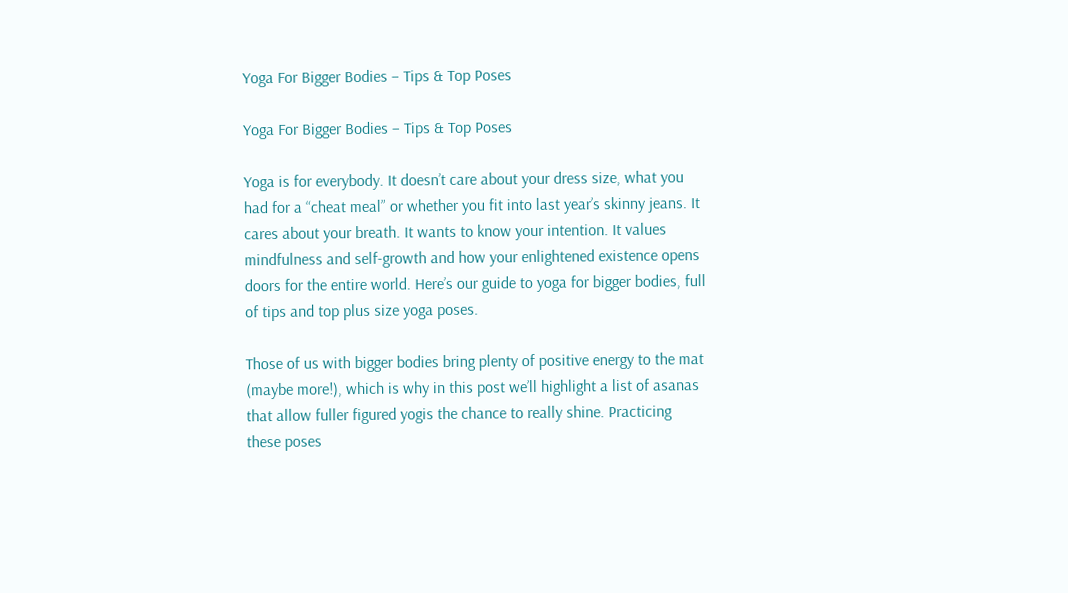Yoga For Bigger Bodies – Tips & Top Poses

Yoga For Bigger Bodies – Tips & Top Poses

Yoga is for everybody. It doesn’t care about your dress size, what you had for a “cheat meal” or whether you fit into last year’s skinny jeans. It cares about your breath. It wants to know your intention. It values mindfulness and self-growth and how your enlightened existence opens doors for the entire world. Here’s our guide to yoga for bigger bodies, full of tips and top plus size yoga poses.

Those of us with bigger bodies bring plenty of positive energy to the mat (maybe more!), which is why in this post we’ll highlight a list of asanas that allow fuller figured yogis the chance to really shine. Practicing these poses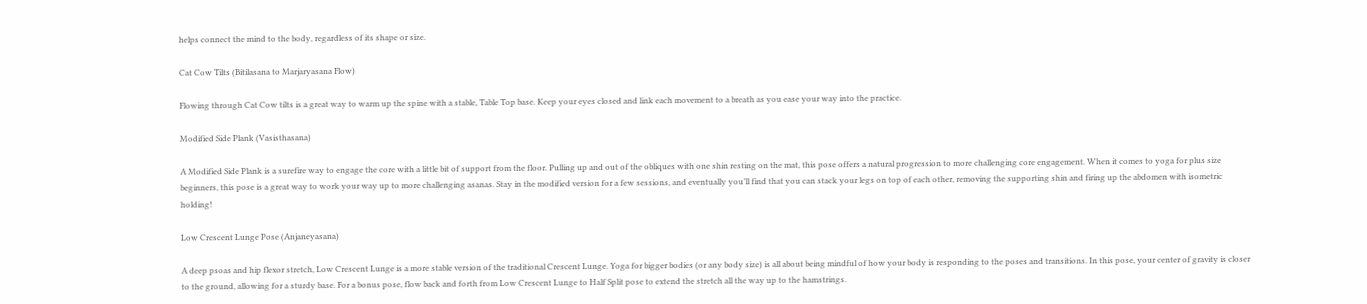helps connect the mind to the body, regardless of its shape or size.

Cat Cow Tilts (Bitilasana to Marjaryasana Flow)

Flowing through Cat Cow tilts is a great way to warm up the spine with a stable, Table Top base. Keep your eyes closed and link each movement to a breath as you ease your way into the practice.

Modified Side Plank (Vasisthasana)

A Modified Side Plank is a surefire way to engage the core with a little bit of support from the floor. Pulling up and out of the obliques with one shin resting on the mat, this pose offers a natural progression to more challenging core engagement. When it comes to yoga for plus size beginners, this pose is a great way to work your way up to more challenging asanas. Stay in the modified version for a few sessions, and eventually you’ll find that you can stack your legs on top of each other, removing the supporting shin and firing up the abdomen with isometric holding!

Low Crescent Lunge Pose (Anjaneyasana)

A deep psoas and hip flexor stretch, Low Crescent Lunge is a more stable version of the traditional Crescent Lunge. Yoga for bigger bodies (or any body size) is all about being mindful of how your body is responding to the poses and transitions. In this pose, your center of gravity is closer to the ground, allowing for a sturdy base. For a bonus pose, flow back and forth from Low Crescent Lunge to Half Split pose to extend the stretch all the way up to the hamstrings.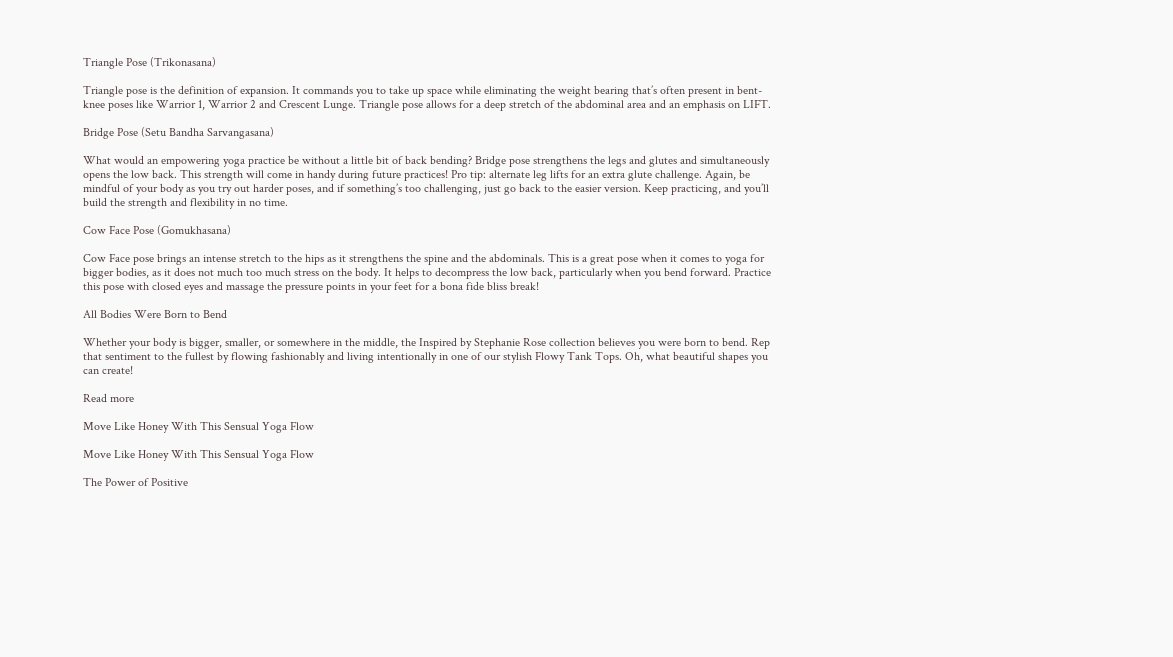Triangle Pose (Trikonasana)

Triangle pose is the definition of expansion. It commands you to take up space while eliminating the weight bearing that’s often present in bent-knee poses like Warrior 1, Warrior 2 and Crescent Lunge. Triangle pose allows for a deep stretch of the abdominal area and an emphasis on LIFT.

Bridge Pose (Setu Bandha Sarvangasana)

What would an empowering yoga practice be without a little bit of back bending? Bridge pose strengthens the legs and glutes and simultaneously opens the low back. This strength will come in handy during future practices! Pro tip: alternate leg lifts for an extra glute challenge. Again, be mindful of your body as you try out harder poses, and if something’s too challenging, just go back to the easier version. Keep practicing, and you’ll build the strength and flexibility in no time.

Cow Face Pose (Gomukhasana)

Cow Face pose brings an intense stretch to the hips as it strengthens the spine and the abdominals. This is a great pose when it comes to yoga for bigger bodies, as it does not much too much stress on the body. It helps to decompress the low back, particularly when you bend forward. Practice this pose with closed eyes and massage the pressure points in your feet for a bona fide bliss break!

All Bodies Were Born to Bend

Whether your body is bigger, smaller, or somewhere in the middle, the Inspired by Stephanie Rose collection believes you were born to bend. Rep that sentiment to the fullest by flowing fashionably and living intentionally in one of our stylish Flowy Tank Tops. Oh, what beautiful shapes you can create!

Read more

Move Like Honey With This Sensual Yoga Flow

Move Like Honey With This Sensual Yoga Flow

The Power of Positive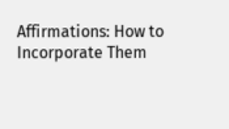Affirmations: How to Incorporate Them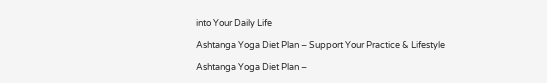into Your Daily Life

Ashtanga Yoga Diet Plan – Support Your Practice & Lifestyle

Ashtanga Yoga Diet Plan –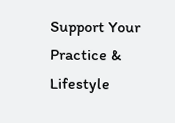Support Your Practice & Lifestyle